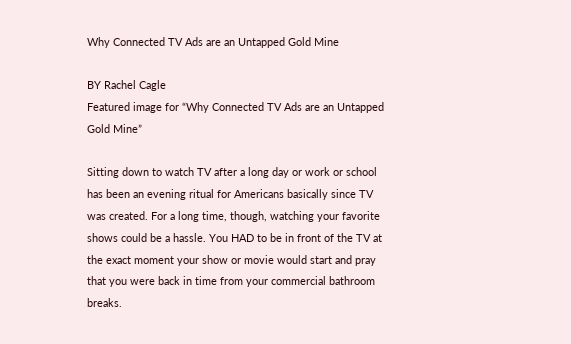Why Connected TV Ads are an Untapped Gold Mine

BY Rachel Cagle
Featured image for “Why Connected TV Ads are an Untapped Gold Mine”

Sitting down to watch TV after a long day or work or school has been an evening ritual for Americans basically since TV was created. For a long time, though, watching your favorite shows could be a hassle. You HAD to be in front of the TV at the exact moment your show or movie would start and pray that you were back in time from your commercial bathroom breaks.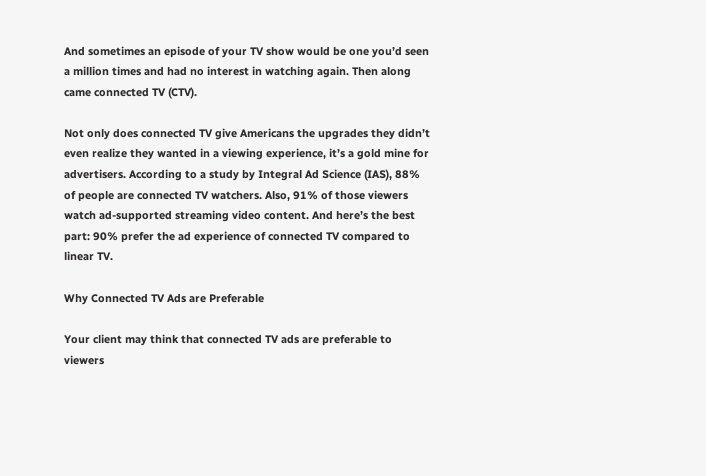And sometimes an episode of your TV show would be one you’d seen a million times and had no interest in watching again. Then along came connected TV (CTV).

Not only does connected TV give Americans the upgrades they didn’t even realize they wanted in a viewing experience, it’s a gold mine for advertisers. According to a study by Integral Ad Science (IAS), 88% of people are connected TV watchers. Also, 91% of those viewers watch ad-supported streaming video content. And here’s the best part: 90% prefer the ad experience of connected TV compared to linear TV.

Why Connected TV Ads are Preferable

Your client may think that connected TV ads are preferable to viewers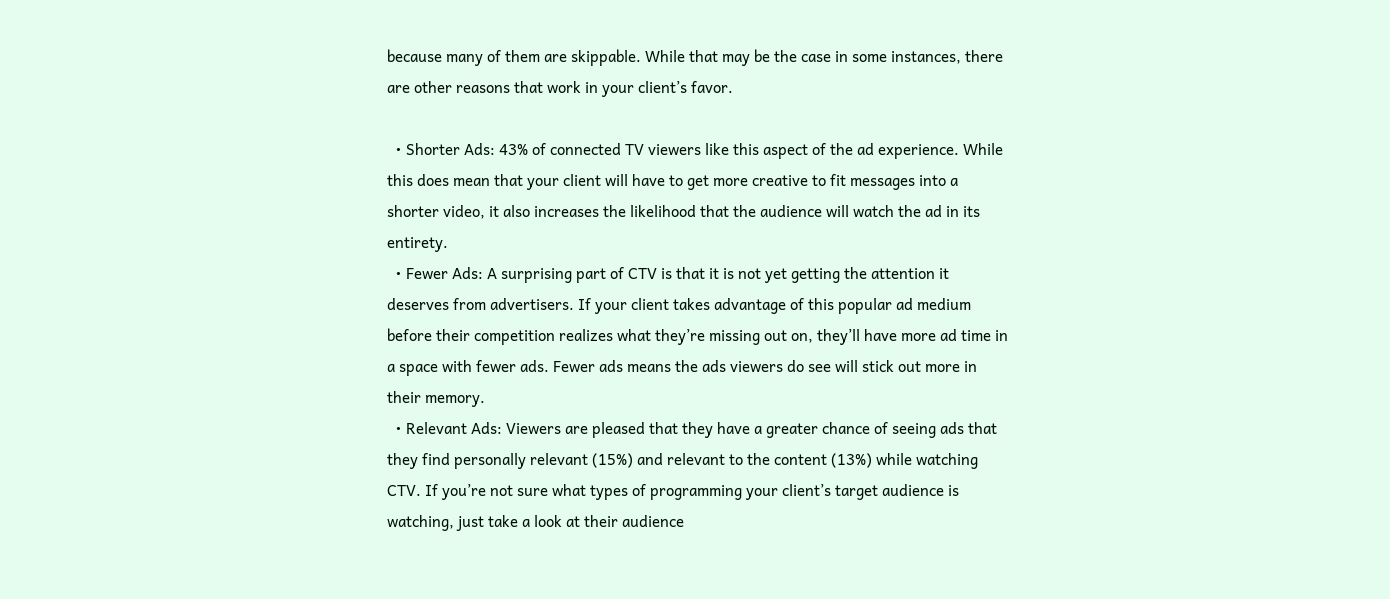because many of them are skippable. While that may be the case in some instances, there are other reasons that work in your client’s favor.

  • Shorter Ads: 43% of connected TV viewers like this aspect of the ad experience. While this does mean that your client will have to get more creative to fit messages into a shorter video, it also increases the likelihood that the audience will watch the ad in its entirety.
  • Fewer Ads: A surprising part of CTV is that it is not yet getting the attention it deserves from advertisers. If your client takes advantage of this popular ad medium before their competition realizes what they’re missing out on, they’ll have more ad time in a space with fewer ads. Fewer ads means the ads viewers do see will stick out more in their memory.
  • Relevant Ads: Viewers are pleased that they have a greater chance of seeing ads that they find personally relevant (15%) and relevant to the content (13%) while watching CTV. If you’re not sure what types of programming your client’s target audience is watching, just take a look at their audience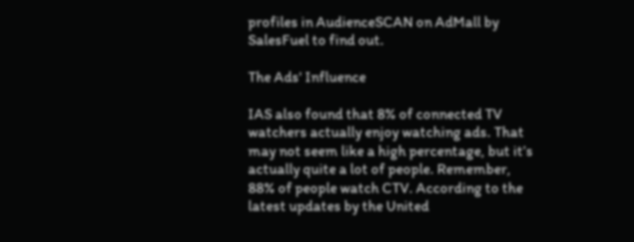profiles in AudienceSCAN on AdMall by SalesFuel to find out.

The Ads' Influence

IAS also found that 8% of connected TV watchers actually enjoy watching ads. That may not seem like a high percentage, but it’s actually quite a lot of people. Remember, 88% of people watch CTV. According to the latest updates by the United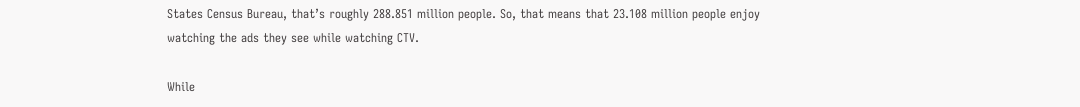States Census Bureau, that’s roughly 288.851 million people. So, that means that 23.108 million people enjoy watching the ads they see while watching CTV.

While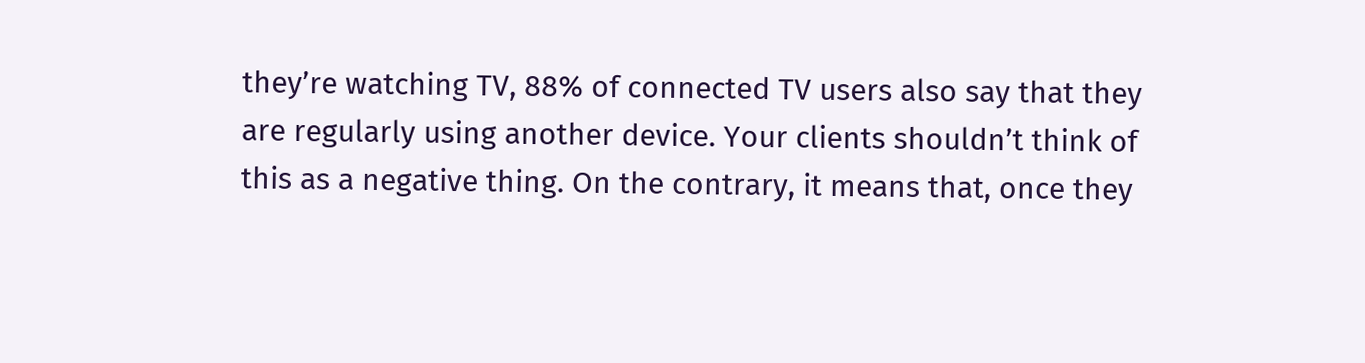they’re watching TV, 88% of connected TV users also say that they are regularly using another device. Your clients shouldn’t think of this as a negative thing. On the contrary, it means that, once they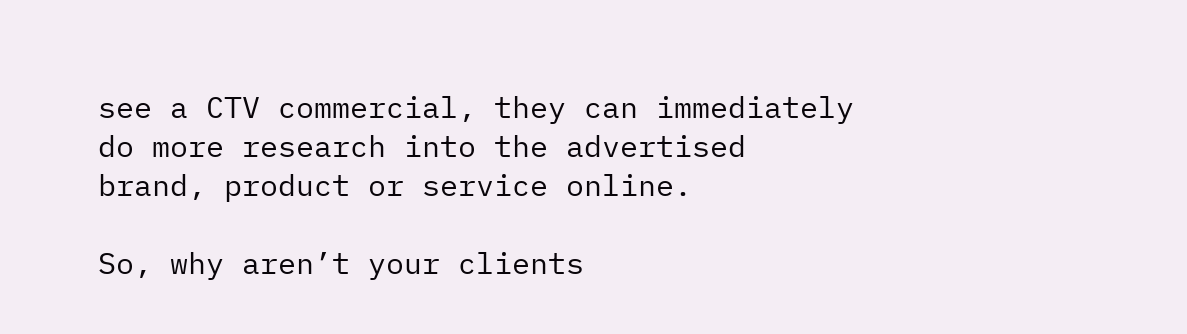see a CTV commercial, they can immediately do more research into the advertised brand, product or service online.

So, why aren’t your clients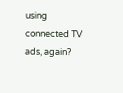using connected TV ads, again?